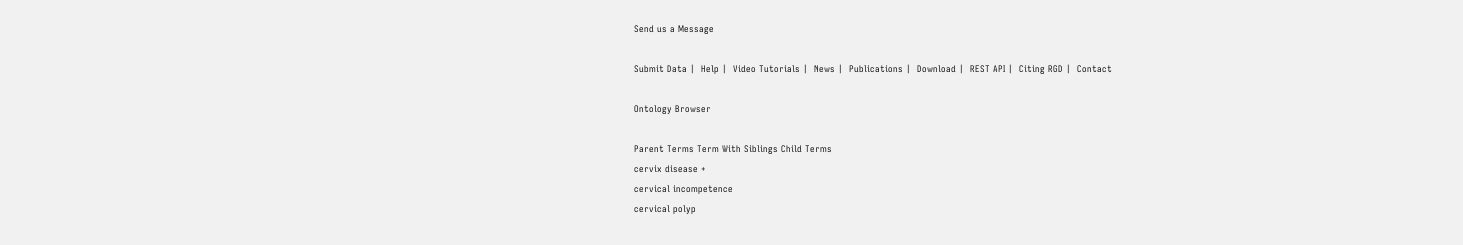Send us a Message

Submit Data |  Help |  Video Tutorials |  News |  Publications |  Download |  REST API |  Citing RGD |  Contact

Ontology Browser

Parent Terms Term With Siblings Child Terms
cervix disease +
cervical incompetence
cervical polyp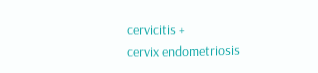cervicitis +
cervix endometriosis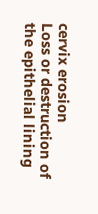cervix erosion
Loss or destruction of the epithelial lining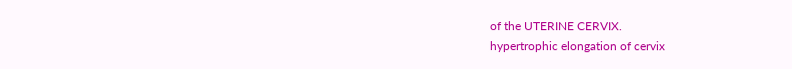of the UTERINE CERVIX.
hypertrophic elongation of cervix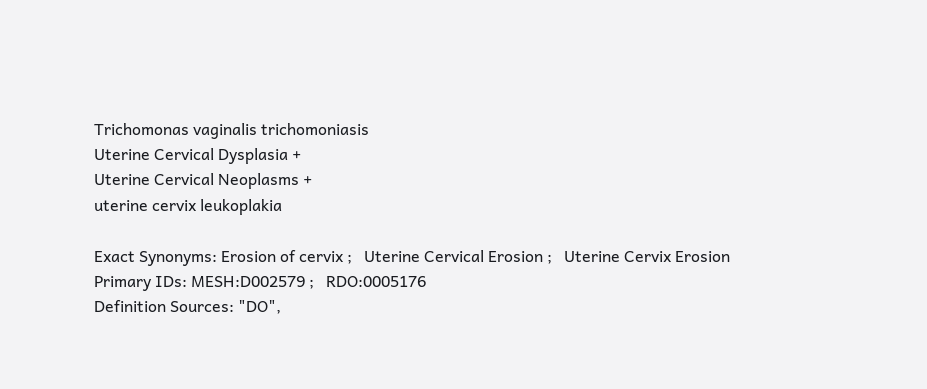Trichomonas vaginalis trichomoniasis
Uterine Cervical Dysplasia +
Uterine Cervical Neoplasms +
uterine cervix leukoplakia

Exact Synonyms: Erosion of cervix ;   Uterine Cervical Erosion ;   Uterine Cervix Erosion
Primary IDs: MESH:D002579 ;   RDO:0005176
Definition Sources: "DO",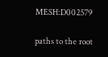MESH:D002579

paths to the root